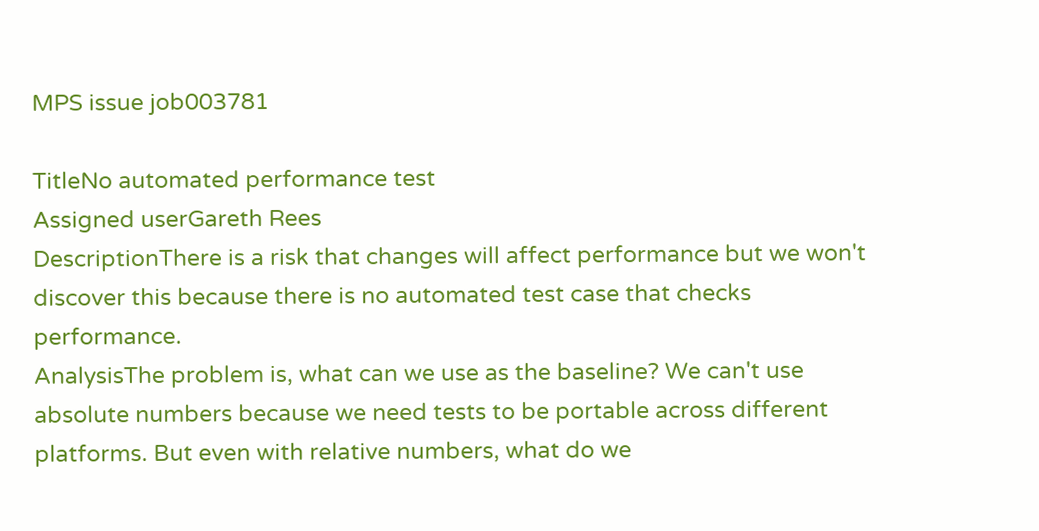MPS issue job003781

TitleNo automated performance test
Assigned userGareth Rees
DescriptionThere is a risk that changes will affect performance but we won't discover this because there is no automated test case that checks performance.
AnalysisThe problem is, what can we use as the baseline? We can't use absolute numbers because we need tests to be portable across different platforms. But even with relative numbers, what do we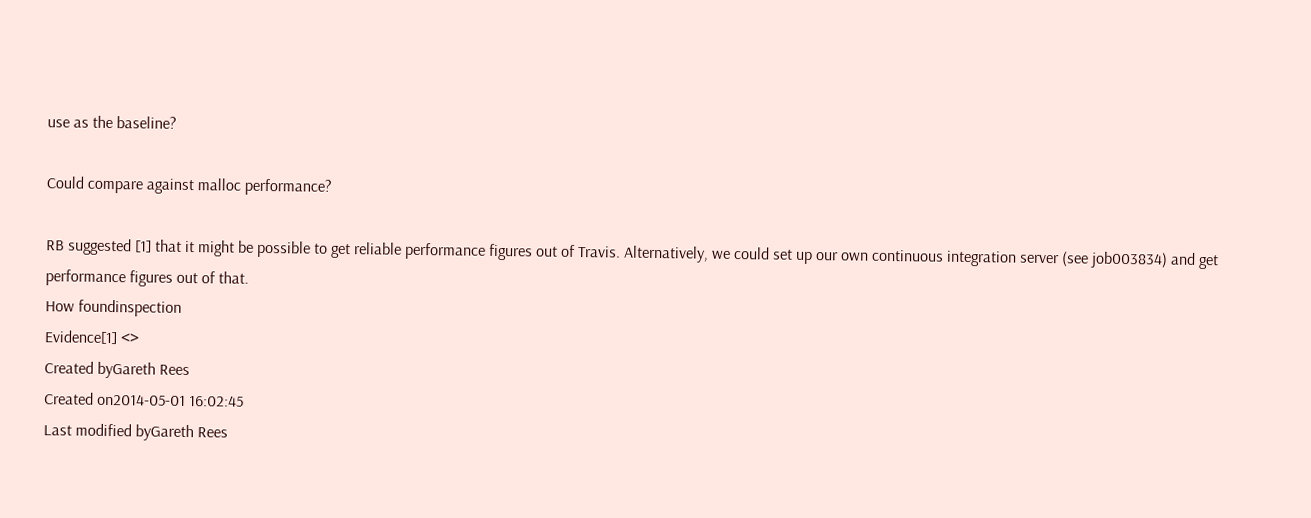use as the baseline?

Could compare against malloc performance?

RB suggested [1] that it might be possible to get reliable performance figures out of Travis. Alternatively, we could set up our own continuous integration server (see job003834) and get performance figures out of that.
How foundinspection
Evidence[1] <>
Created byGareth Rees
Created on2014-05-01 16:02:45
Last modified byGareth Rees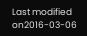Last modified on2016-03-06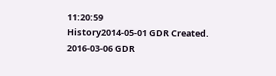11:20:59
History2014-05-01 GDR Created.
2016-03-06 GDR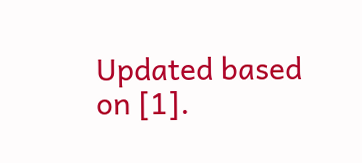Updated based on [1].